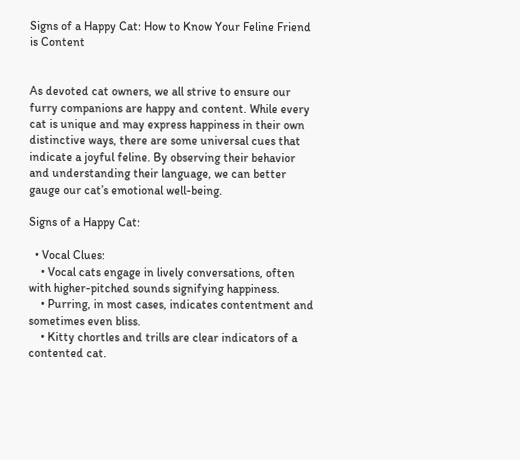Signs of a Happy Cat: How to Know Your Feline Friend is Content


As devoted cat owners, we all strive to ensure our furry companions are happy and content. While every cat is unique and may express happiness in their own distinctive ways, there are some universal cues that indicate a joyful feline. By observing their behavior and understanding their language, we can better gauge our cat’s emotional well-being.

Signs of a Happy Cat:

  • Vocal Clues:
    • Vocal cats engage in lively conversations, often with higher-pitched sounds signifying happiness.
    • Purring, in most cases, indicates contentment and sometimes even bliss.
    • Kitty chortles and trills are clear indicators of a contented cat.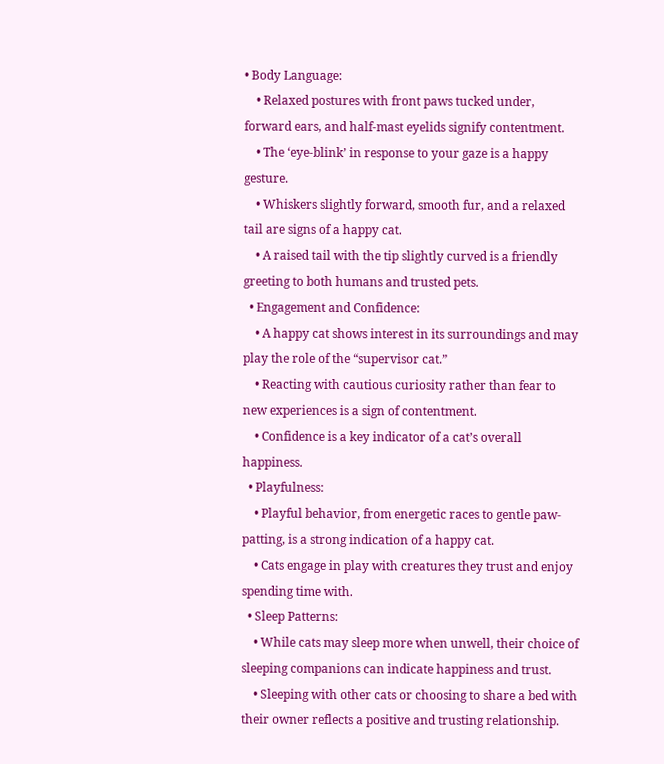• Body Language:
    • Relaxed postures with front paws tucked under, forward ears, and half-mast eyelids signify contentment.
    • The ‘eye-blink’ in response to your gaze is a happy gesture.
    • Whiskers slightly forward, smooth fur, and a relaxed tail are signs of a happy cat.
    • A raised tail with the tip slightly curved is a friendly greeting to both humans and trusted pets.
  • Engagement and Confidence:
    • A happy cat shows interest in its surroundings and may play the role of the “supervisor cat.”
    • Reacting with cautious curiosity rather than fear to new experiences is a sign of contentment.
    • Confidence is a key indicator of a cat’s overall happiness.
  • Playfulness:
    • Playful behavior, from energetic races to gentle paw-patting, is a strong indication of a happy cat.
    • Cats engage in play with creatures they trust and enjoy spending time with.
  • Sleep Patterns:
    • While cats may sleep more when unwell, their choice of sleeping companions can indicate happiness and trust.
    • Sleeping with other cats or choosing to share a bed with their owner reflects a positive and trusting relationship.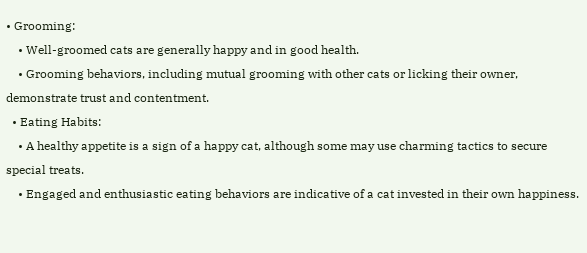• Grooming:
    • Well-groomed cats are generally happy and in good health.
    • Grooming behaviors, including mutual grooming with other cats or licking their owner, demonstrate trust and contentment.
  • Eating Habits:
    • A healthy appetite is a sign of a happy cat, although some may use charming tactics to secure special treats.
    • Engaged and enthusiastic eating behaviors are indicative of a cat invested in their own happiness.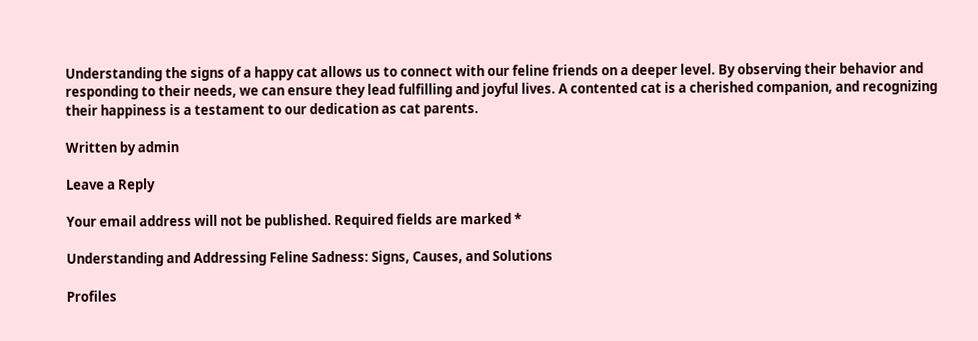Understanding the signs of a happy cat allows us to connect with our feline friends on a deeper level. By observing their behavior and responding to their needs, we can ensure they lead fulfilling and joyful lives. A contented cat is a cherished companion, and recognizing their happiness is a testament to our dedication as cat parents.

Written by admin

Leave a Reply

Your email address will not be published. Required fields are marked *

Understanding and Addressing Feline Sadness: Signs, Causes, and Solutions

Profiles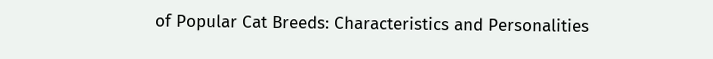of Popular Cat Breeds: Characteristics and Personalities